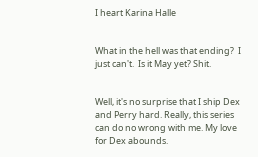I heart Karina Halle


What in the hell was that ending?  I just can't.  Is it May yet? Shit.


Well, it's no surprise that I ship Dex and Perry hard. Really, this series can do no wrong with me. My love for Dex abounds.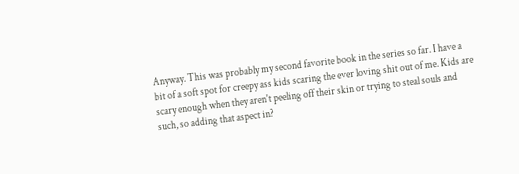Anyway. This was probably my second favorite book in the series so far. I have a bit of a soft spot for creepy ass kids scaring the ever loving shit out of me. Kids are scary enough when they aren't peeling off their skin or trying to steal souls and such, so adding that aspect in?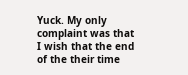Yuck. My only complaint was that I wish that the end of the their time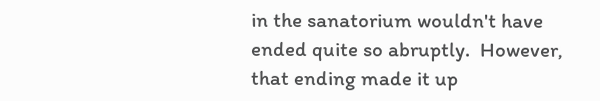in the sanatorium wouldn't have ended quite so abruptly.  However, that ending made it up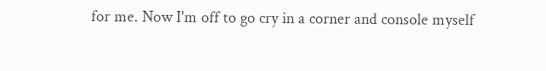for me. Now I'm off to go cry in a corner and console myself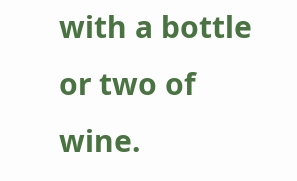with a bottle or two of wine.